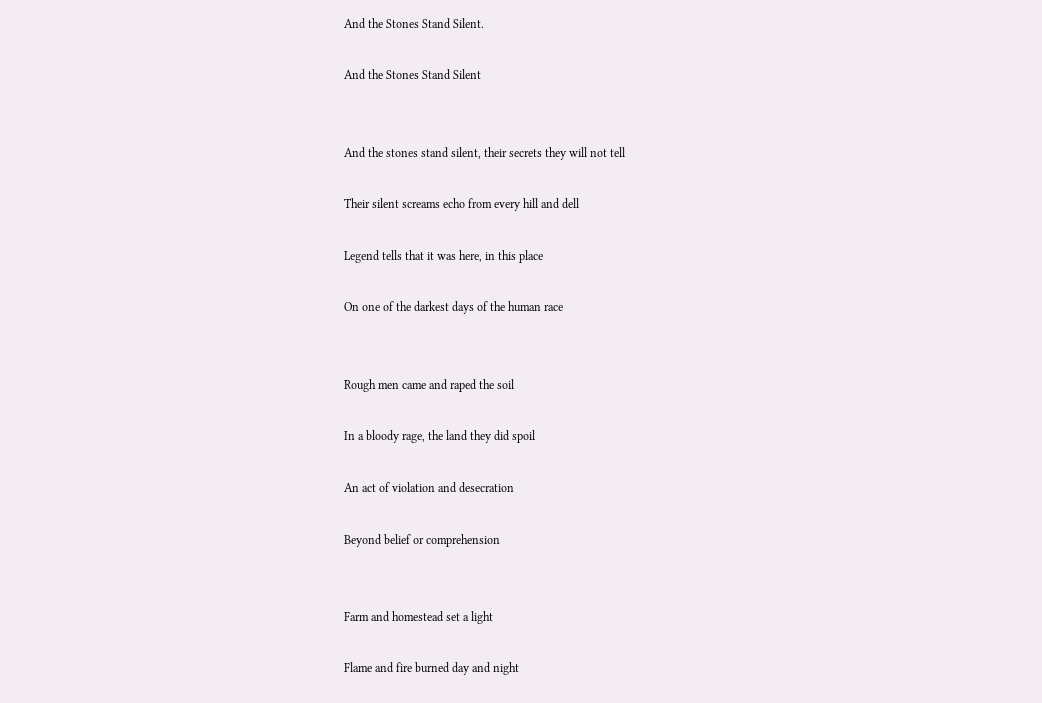And the Stones Stand Silent.

And the Stones Stand Silent


And the stones stand silent, their secrets they will not tell

Their silent screams echo from every hill and dell

Legend tells that it was here, in this place

On one of the darkest days of the human race


Rough men came and raped the soil

In a bloody rage, the land they did spoil

An act of violation and desecration

Beyond belief or comprehension


Farm and homestead set a light

Flame and fire burned day and night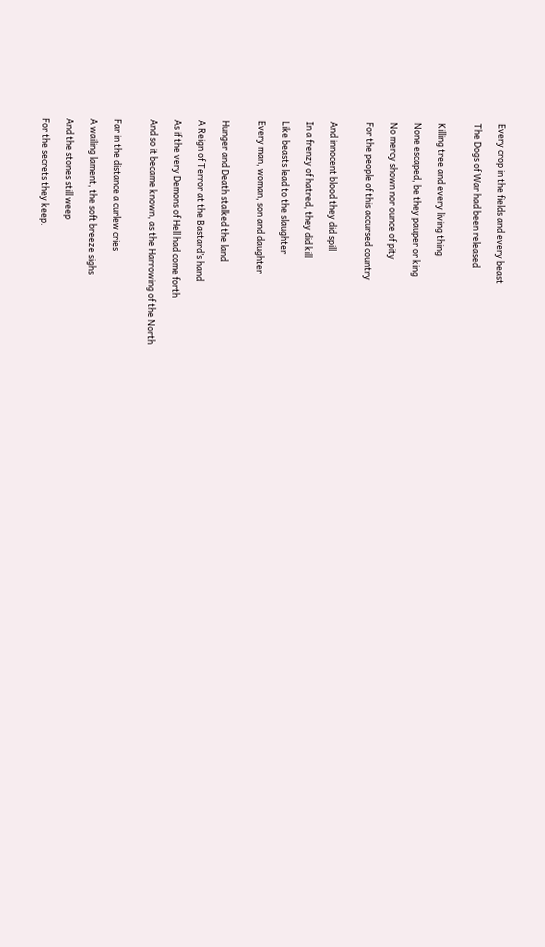Every crop in the fields and every beast

The Dogs of War had been released


Killing tree and every living thing

None escaped, be they pauper or king

No mercy shown nor ounce of pity

For the people of this accursed country


And innocent blood they did spill

In a frenzy of hatred, they did kill

Like beasts lead to the slaughter

Every man, woman, son and daughter


Hunger and Death stalked the land

A Reign of Terror at the Bastard’s hand

As if the very Demons of Hell had come forth

And so it became known, as the Harrowing of the North


Far in the distance a curlew cries

A wailing lament, the soft breeze sighs

And the stones still weep

For the secrets they keep.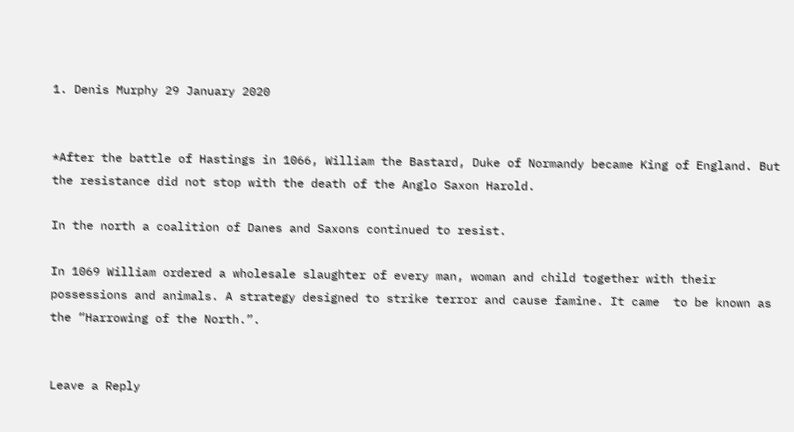1. Denis Murphy 29 January 2020


*After the battle of Hastings in 1066, William the Bastard, Duke of Normandy became King of England. But the resistance did not stop with the death of the Anglo Saxon Harold.

In the north a coalition of Danes and Saxons continued to resist.

In 1069 William ordered a wholesale slaughter of every man, woman and child together with their possessions and animals. A strategy designed to strike terror and cause famine. It came  to be known as the “Harrowing of the North.”.


Leave a Reply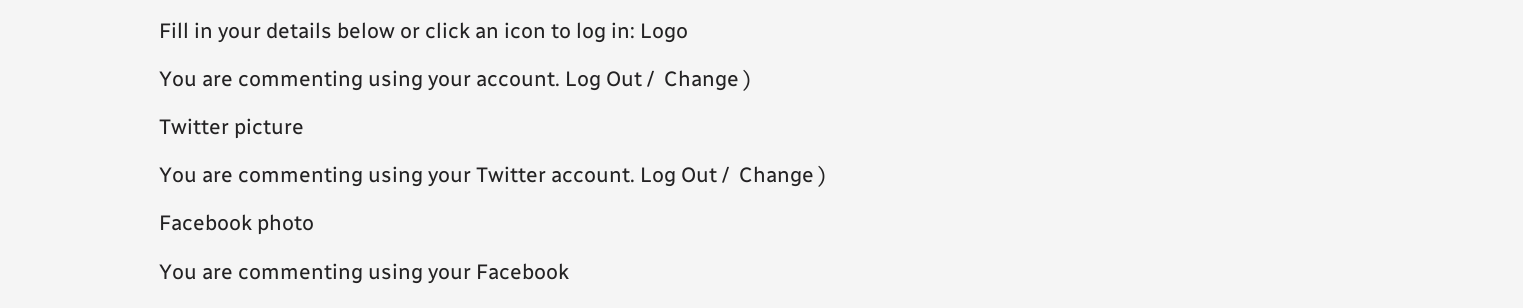Fill in your details below or click an icon to log in: Logo

You are commenting using your account. Log Out /  Change )

Twitter picture

You are commenting using your Twitter account. Log Out /  Change )

Facebook photo

You are commenting using your Facebook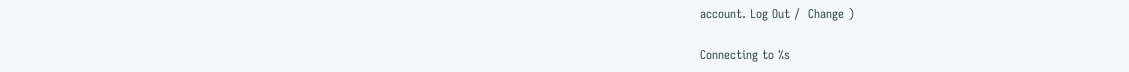account. Log Out /  Change )

Connecting to %s